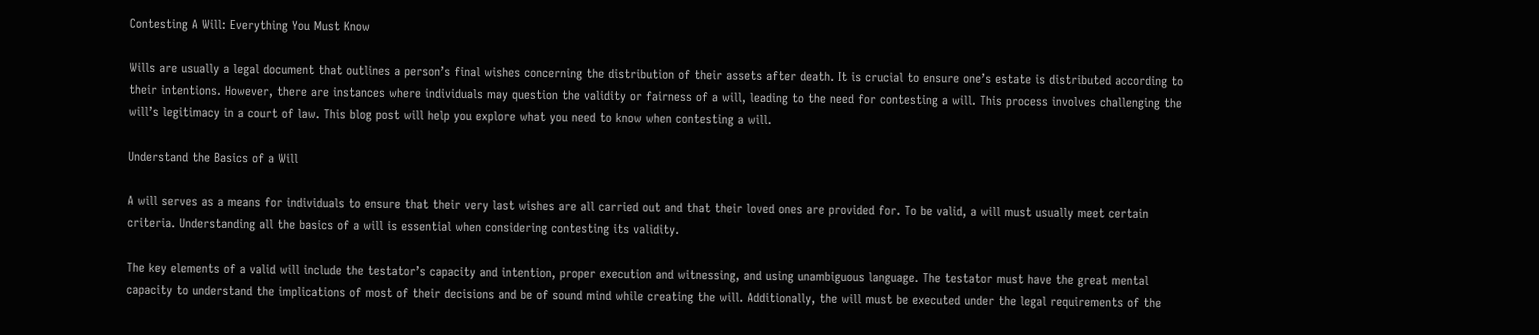Contesting A Will: Everything You Must Know

Wills are usually a legal document that outlines a person’s final wishes concerning the distribution of their assets after death. It is crucial to ensure one’s estate is distributed according to their intentions. However, there are instances where individuals may question the validity or fairness of a will, leading to the need for contesting a will. This process involves challenging the will’s legitimacy in a court of law. This blog post will help you explore what you need to know when contesting a will.

Understand the Basics of a Will

A will serves as a means for individuals to ensure that their very last wishes are all carried out and that their loved ones are provided for. To be valid, a will must usually meet certain criteria. Understanding all the basics of a will is essential when considering contesting its validity.

The key elements of a valid will include the testator’s capacity and intention, proper execution and witnessing, and using unambiguous language. The testator must have the great mental capacity to understand the implications of most of their decisions and be of sound mind while creating the will. Additionally, the will must be executed under the legal requirements of the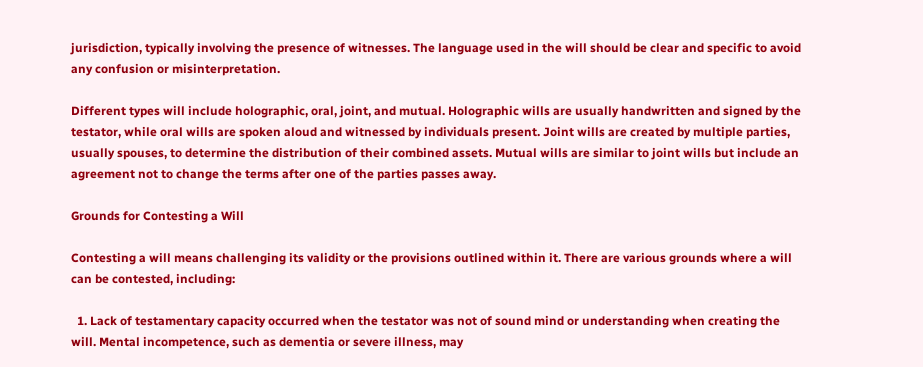jurisdiction, typically involving the presence of witnesses. The language used in the will should be clear and specific to avoid any confusion or misinterpretation.

Different types will include holographic, oral, joint, and mutual. Holographic wills are usually handwritten and signed by the testator, while oral wills are spoken aloud and witnessed by individuals present. Joint wills are created by multiple parties, usually spouses, to determine the distribution of their combined assets. Mutual wills are similar to joint wills but include an agreement not to change the terms after one of the parties passes away.

Grounds for Contesting a Will

Contesting a will means challenging its validity or the provisions outlined within it. There are various grounds where a will can be contested, including:

  1. Lack of testamentary capacity occurred when the testator was not of sound mind or understanding when creating the will. Mental incompetence, such as dementia or severe illness, may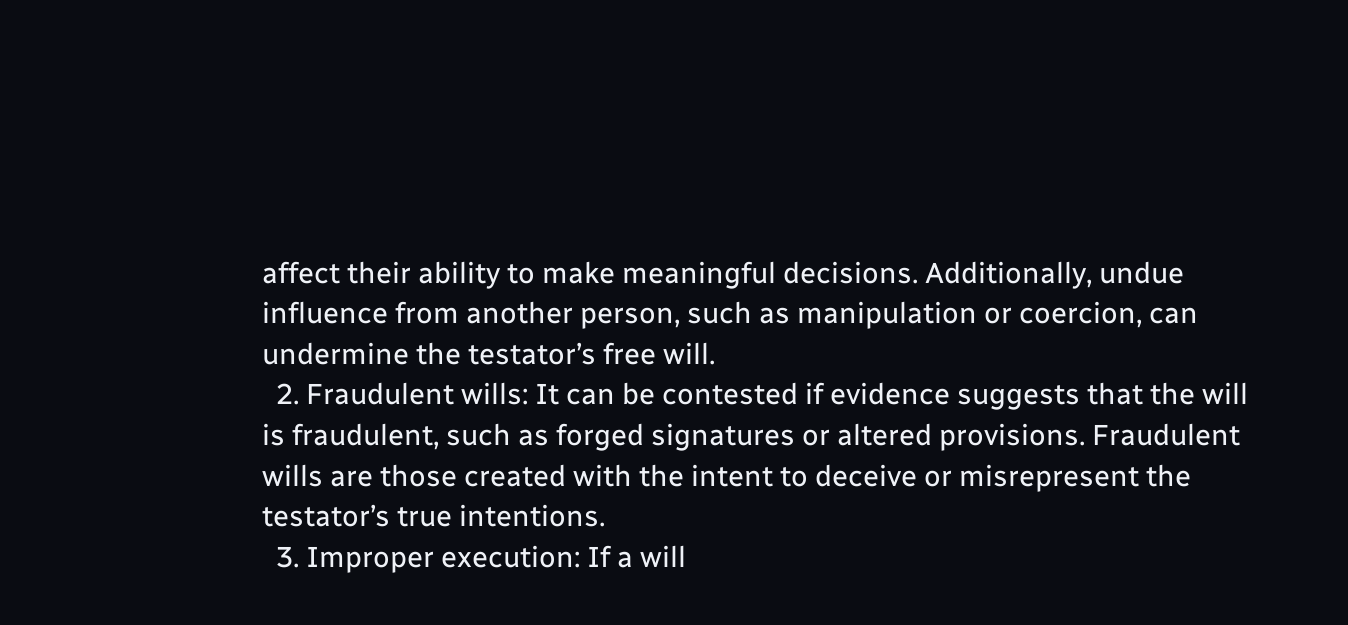affect their ability to make meaningful decisions. Additionally, undue influence from another person, such as manipulation or coercion, can undermine the testator’s free will.
  2. Fraudulent wills: It can be contested if evidence suggests that the will is fraudulent, such as forged signatures or altered provisions. Fraudulent wills are those created with the intent to deceive or misrepresent the testator’s true intentions.
  3. Improper execution: If a will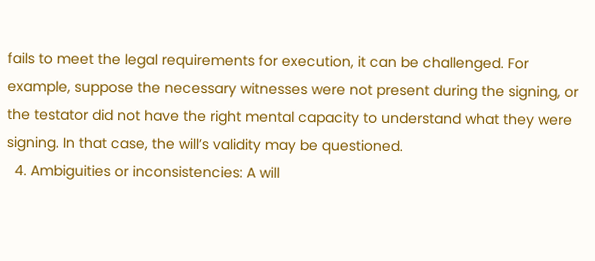fails to meet the legal requirements for execution, it can be challenged. For example, suppose the necessary witnesses were not present during the signing, or the testator did not have the right mental capacity to understand what they were signing. In that case, the will’s validity may be questioned.
  4. Ambiguities or inconsistencies: A will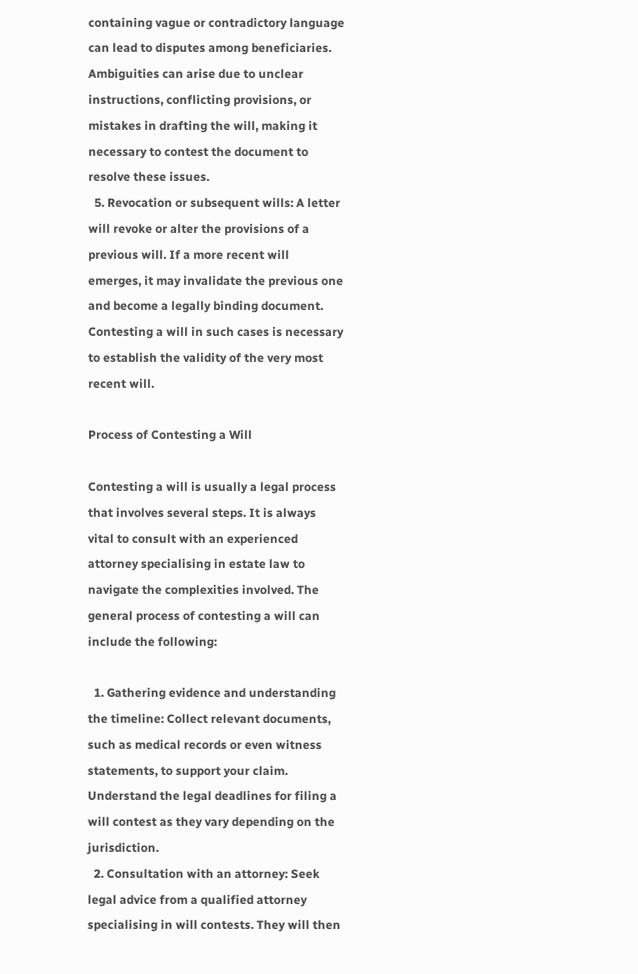containing vague or contradictory language can lead to disputes among beneficiaries. Ambiguities can arise due to unclear instructions, conflicting provisions, or mistakes in drafting the will, making it necessary to contest the document to resolve these issues.
  5. Revocation or subsequent wills: A letter will revoke or alter the provisions of a previous will. If a more recent will emerges, it may invalidate the previous one and become a legally binding document. Contesting a will in such cases is necessary to establish the validity of the very most recent will.

Process of Contesting a Will

Contesting a will is usually a legal process that involves several steps. It is always vital to consult with an experienced attorney specialising in estate law to navigate the complexities involved. The general process of contesting a will can include the following:

  1. Gathering evidence and understanding the timeline: Collect relevant documents, such as medical records or even witness statements, to support your claim. Understand the legal deadlines for filing a will contest as they vary depending on the jurisdiction.
  2. Consultation with an attorney: Seek legal advice from a qualified attorney specialising in will contests. They will then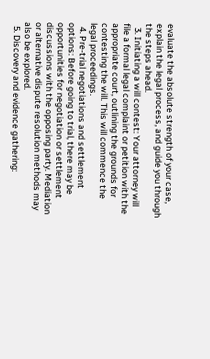evaluate the absolute strength of your case, explain the legal process, and guide you through the steps ahead.
  3. Initiating a will contest: Your attorney will file a formal legal complaint or petition with the appropriate court, outlining the grounds for contesting the will. This will commence the legal proceedings.
  4. Pre-trial negotiations and settlement options: Before going to trial, there may be opportunities for negotiation or settlement discussions with the opposing party. Mediation or alternative dispute resolution methods may also be explored.
  5. Discovery and evidence gathering: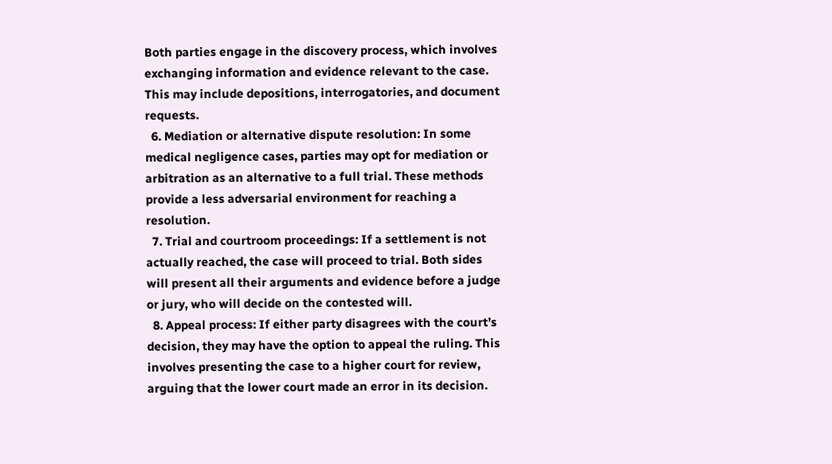Both parties engage in the discovery process, which involves exchanging information and evidence relevant to the case. This may include depositions, interrogatories, and document requests.
  6. Mediation or alternative dispute resolution: In some medical negligence cases, parties may opt for mediation or arbitration as an alternative to a full trial. These methods provide a less adversarial environment for reaching a resolution.
  7. Trial and courtroom proceedings: If a settlement is not actually reached, the case will proceed to trial. Both sides will present all their arguments and evidence before a judge or jury, who will decide on the contested will.
  8. Appeal process: If either party disagrees with the court’s decision, they may have the option to appeal the ruling. This involves presenting the case to a higher court for review, arguing that the lower court made an error in its decision.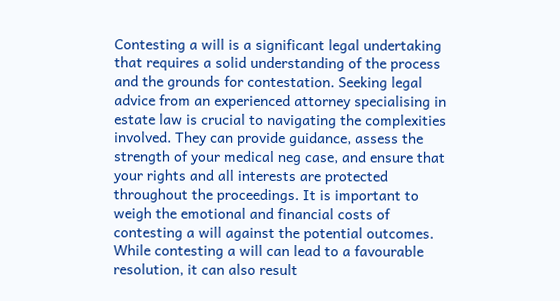Contesting a will is a significant legal undertaking that requires a solid understanding of the process and the grounds for contestation. Seeking legal advice from an experienced attorney specialising in estate law is crucial to navigating the complexities involved. They can provide guidance, assess the strength of your medical neg case, and ensure that your rights and all interests are protected throughout the proceedings. It is important to weigh the emotional and financial costs of contesting a will against the potential outcomes. While contesting a will can lead to a favourable resolution, it can also result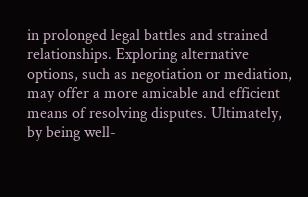in prolonged legal battles and strained relationships. Exploring alternative options, such as negotiation or mediation, may offer a more amicable and efficient means of resolving disputes. Ultimately, by being well-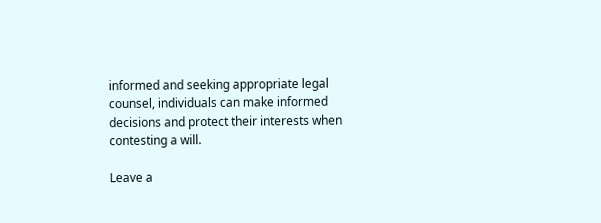informed and seeking appropriate legal counsel, individuals can make informed decisions and protect their interests when contesting a will.

Leave a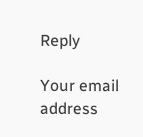Reply

Your email address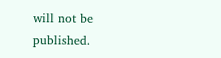will not be published.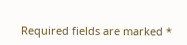Required fields are marked *